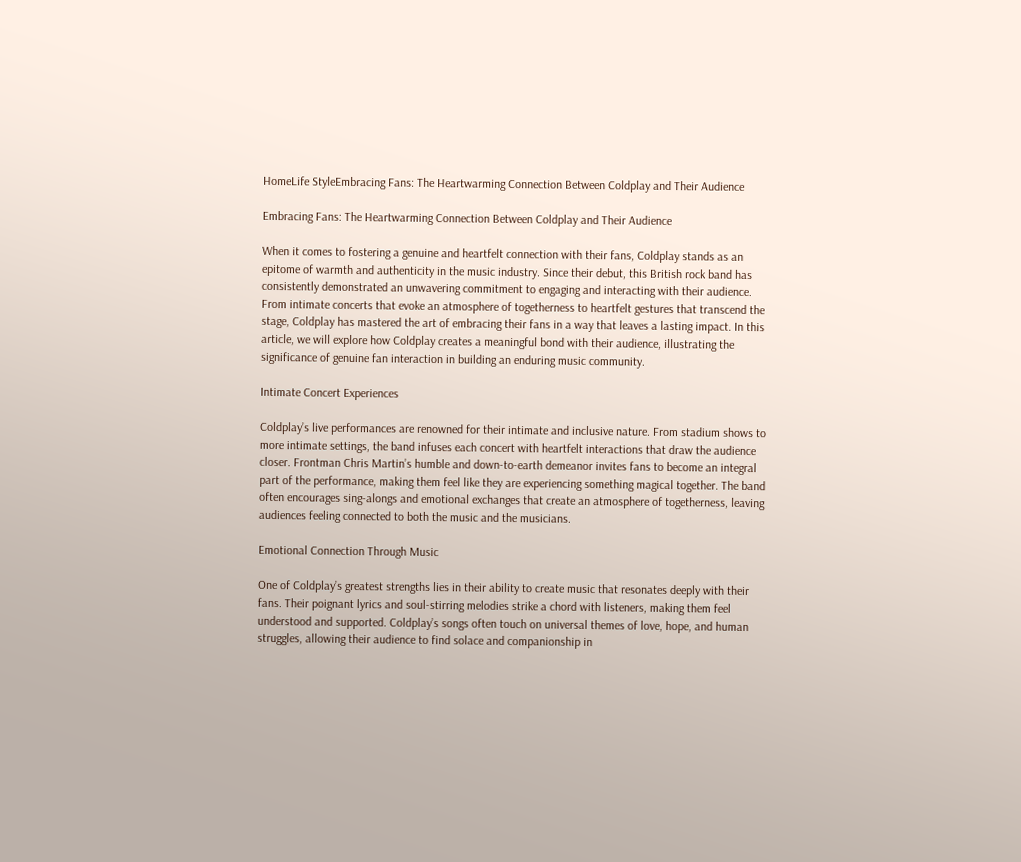HomeLife StyleEmbracing Fans: The Heartwarming Connection Between Coldplay and Their Audience

Embracing Fans: The Heartwarming Connection Between Coldplay and Their Audience

When it comes to fostering a genuine and heartfelt connection with their fans, Coldplay stands as an epitome of warmth and authenticity in the music industry. Since their debut, this British rock band has consistently demonstrated an unwavering commitment to engaging and interacting with their audience. From intimate concerts that evoke an atmosphere of togetherness to heartfelt gestures that transcend the stage, Coldplay has mastered the art of embracing their fans in a way that leaves a lasting impact. In this article, we will explore how Coldplay creates a meaningful bond with their audience, illustrating the significance of genuine fan interaction in building an enduring music community.

Intimate Concert Experiences

Coldplay’s live performances are renowned for their intimate and inclusive nature. From stadium shows to more intimate settings, the band infuses each concert with heartfelt interactions that draw the audience closer. Frontman Chris Martin’s humble and down-to-earth demeanor invites fans to become an integral part of the performance, making them feel like they are experiencing something magical together. The band often encourages sing-alongs and emotional exchanges that create an atmosphere of togetherness, leaving audiences feeling connected to both the music and the musicians.

Emotional Connection Through Music

One of Coldplay’s greatest strengths lies in their ability to create music that resonates deeply with their fans. Their poignant lyrics and soul-stirring melodies strike a chord with listeners, making them feel understood and supported. Coldplay’s songs often touch on universal themes of love, hope, and human struggles, allowing their audience to find solace and companionship in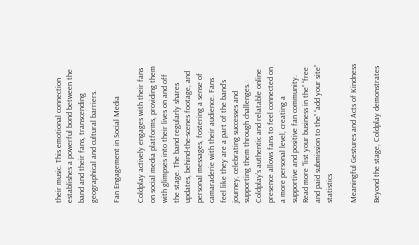their music. This emotional connection establishes a powerful bond between the band and their fans, transcending geographical and cultural barriers.

Fan Engagement in Social Media

Coldplay actively engages with their fans on social media platforms, providing them with glimpses into their lives on and off the stage. The band regularly shares updates, behind-the-scenes footage, and personal messages, fostering a sense of camaraderie with their audience. Fans feel like they are a part of the band’s journey, celebrating successes and supporting them through challenges. Coldplay’s authentic and relatable online presence allows fans to feel connected on a more personal level, creating a supportive and positive fan community. Read more “list your business in the” “free and paid submission to the” “add your site” statistics

Meaningful Gestures and Acts of Kindness

Beyond the stage, Coldplay demonstrates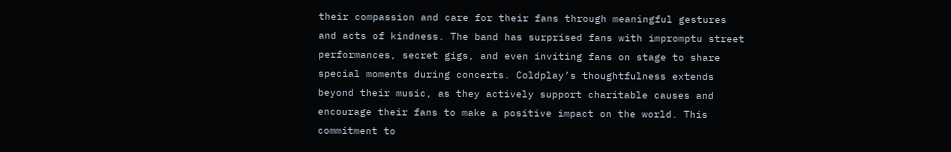their compassion and care for their fans through meaningful gestures and acts of kindness. The band has surprised fans with impromptu street performances, secret gigs, and even inviting fans on stage to share special moments during concerts. Coldplay’s thoughtfulness extends beyond their music, as they actively support charitable causes and encourage their fans to make a positive impact on the world. This commitment to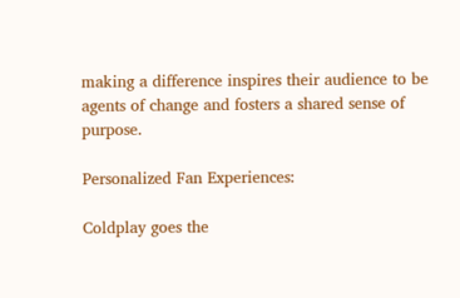making a difference inspires their audience to be agents of change and fosters a shared sense of purpose.

Personalized Fan Experiences:

Coldplay goes the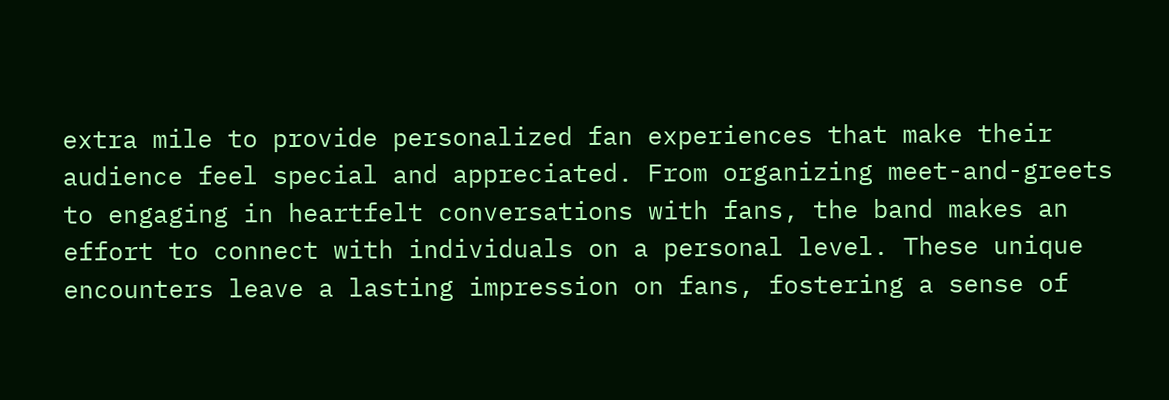extra mile to provide personalized fan experiences that make their audience feel special and appreciated. From organizing meet-and-greets to engaging in heartfelt conversations with fans, the band makes an effort to connect with individuals on a personal level. These unique encounters leave a lasting impression on fans, fostering a sense of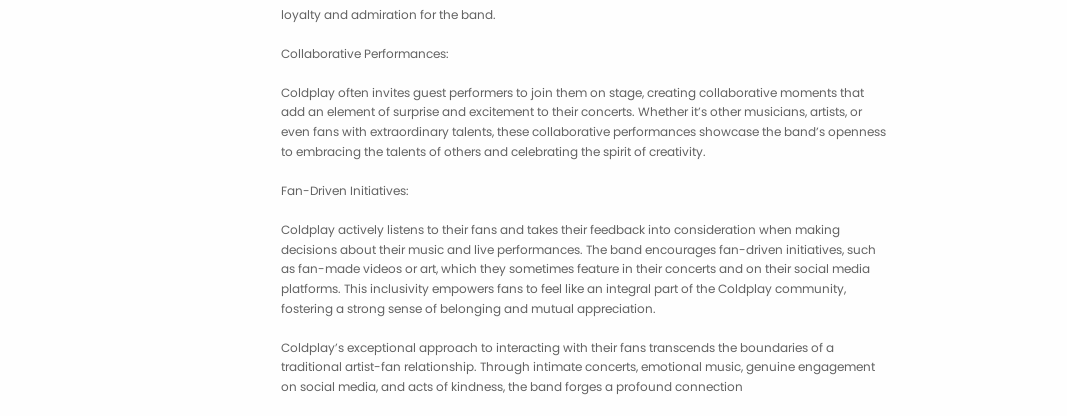loyalty and admiration for the band.

Collaborative Performances:

Coldplay often invites guest performers to join them on stage, creating collaborative moments that add an element of surprise and excitement to their concerts. Whether it’s other musicians, artists, or even fans with extraordinary talents, these collaborative performances showcase the band’s openness to embracing the talents of others and celebrating the spirit of creativity.

Fan-Driven Initiatives:

Coldplay actively listens to their fans and takes their feedback into consideration when making decisions about their music and live performances. The band encourages fan-driven initiatives, such as fan-made videos or art, which they sometimes feature in their concerts and on their social media platforms. This inclusivity empowers fans to feel like an integral part of the Coldplay community, fostering a strong sense of belonging and mutual appreciation.

Coldplay’s exceptional approach to interacting with their fans transcends the boundaries of a traditional artist-fan relationship. Through intimate concerts, emotional music, genuine engagement on social media, and acts of kindness, the band forges a profound connection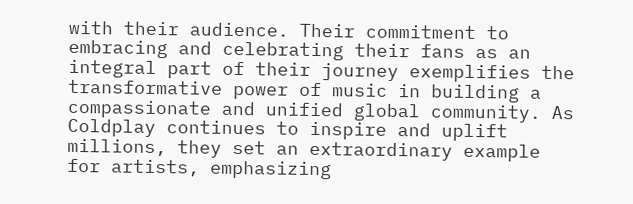with their audience. Their commitment to embracing and celebrating their fans as an integral part of their journey exemplifies the transformative power of music in building a compassionate and unified global community. As Coldplay continues to inspire and uplift millions, they set an extraordinary example for artists, emphasizing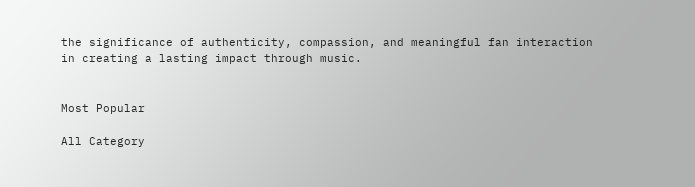the significance of authenticity, compassion, and meaningful fan interaction in creating a lasting impact through music.


Most Popular

All Category